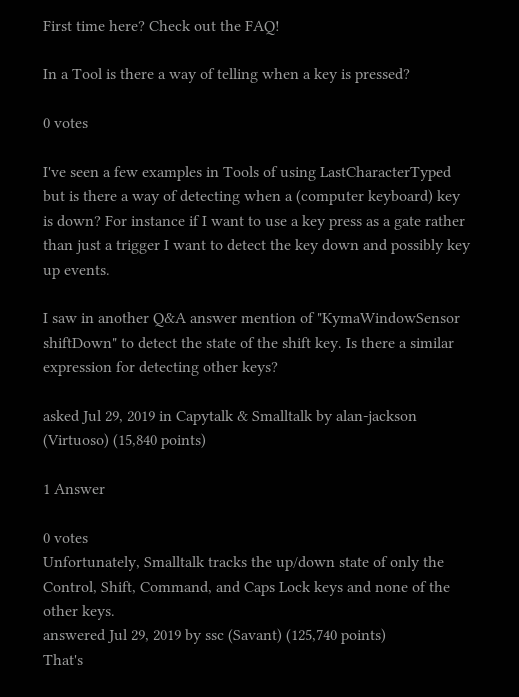First time here? Check out the FAQ!

In a Tool is there a way of telling when a key is pressed?

0 votes

I've seen a few examples in Tools of using LastCharacterTyped but is there a way of detecting when a (computer keyboard) key is down? For instance if I want to use a key press as a gate rather than just a trigger I want to detect the key down and possibly key up events.

I saw in another Q&A answer mention of "KymaWindowSensor shiftDown" to detect the state of the shift key. Is there a similar expression for detecting other keys?

asked Jul 29, 2019 in Capytalk & Smalltalk by alan-jackson (Virtuoso) (15,840 points)

1 Answer

0 votes
Unfortunately, Smalltalk tracks the up/down state of only the Control, Shift, Command, and Caps Lock keys and none of the other keys.
answered Jul 29, 2019 by ssc (Savant) (125,740 points)
That's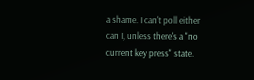a shame. I can't poll either can I, unless there's a "no current key press" state.